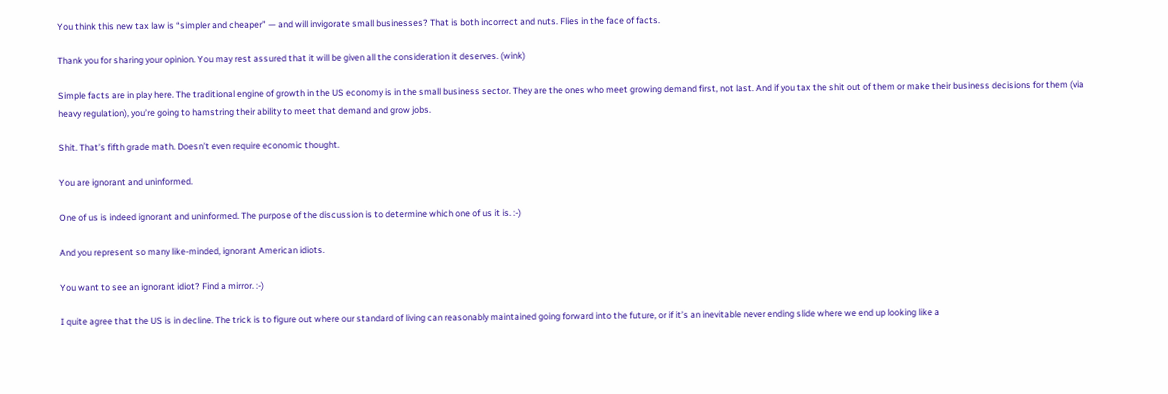You think this new tax law is “simpler and cheaper” — and will invigorate small businesses? That is both incorrect and nuts. Flies in the face of facts.

Thank you for sharing your opinion. You may rest assured that it will be given all the consideration it deserves. (wink)

Simple facts are in play here. The traditional engine of growth in the US economy is in the small business sector. They are the ones who meet growing demand first, not last. And if you tax the shit out of them or make their business decisions for them (via heavy regulation), you’re going to hamstring their ability to meet that demand and grow jobs.

Shit. That’s fifth grade math. Doesn’t even require economic thought.

You are ignorant and uninformed.

One of us is indeed ignorant and uninformed. The purpose of the discussion is to determine which one of us it is. :-)

And you represent so many like-minded, ignorant American idiots.

You want to see an ignorant idiot? Find a mirror. :-)

I quite agree that the US is in decline. The trick is to figure out where our standard of living can reasonably maintained going forward into the future, or if it’s an inevitable never ending slide where we end up looking like a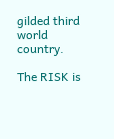gilded third world country.

The RISK is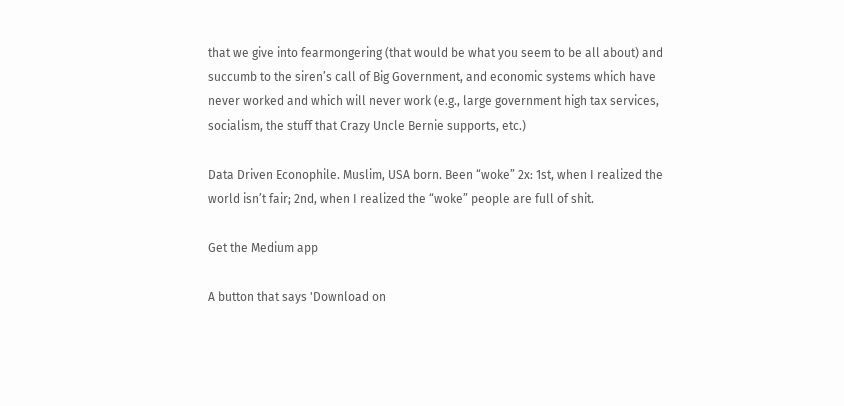that we give into fearmongering (that would be what you seem to be all about) and succumb to the siren’s call of Big Government, and economic systems which have never worked and which will never work (e.g., large government high tax services, socialism, the stuff that Crazy Uncle Bernie supports, etc.)

Data Driven Econophile. Muslim, USA born. Been “woke” 2x: 1st, when I realized the world isn’t fair; 2nd, when I realized the “woke” people are full of shit.

Get the Medium app

A button that says 'Download on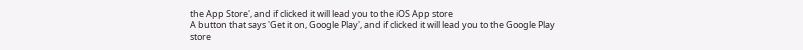the App Store', and if clicked it will lead you to the iOS App store
A button that says 'Get it on, Google Play', and if clicked it will lead you to the Google Play store